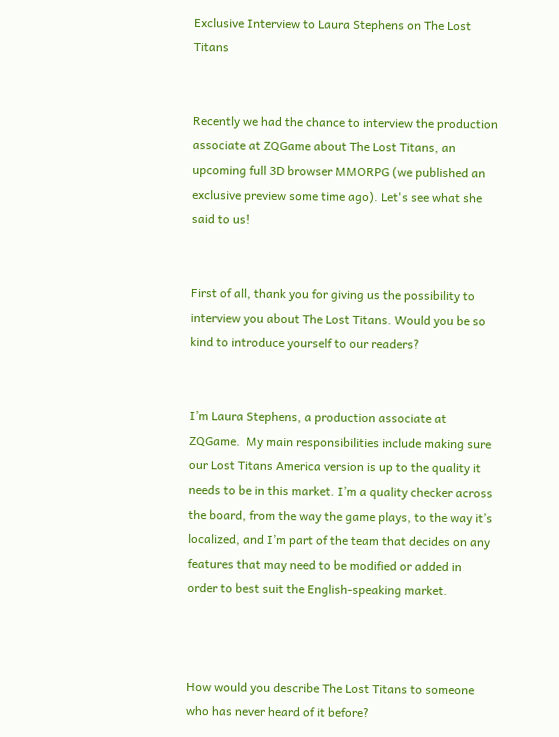Exclusive Interview to Laura Stephens on The Lost Titans


Recently we had the chance to interview the production associate at ZQGame about The Lost Titans, an upcoming full 3D browser MMORPG (we published an exclusive preview some time ago). Let's see what she said to us!


First of all, thank you for giving us the possibility to interview you about The Lost Titans. Would you be so kind to introduce yourself to our readers?


I’m Laura Stephens, a production associate at ZQGame.  My main responsibilities include making sure our Lost Titans America version is up to the quality it needs to be in this market. I’m a quality checker across the board, from the way the game plays, to the way it’s localized, and I’m part of the team that decides on any features that may need to be modified or added in order to best suit the English-speaking market.



How would you describe The Lost Titans to someone who has never heard of it before?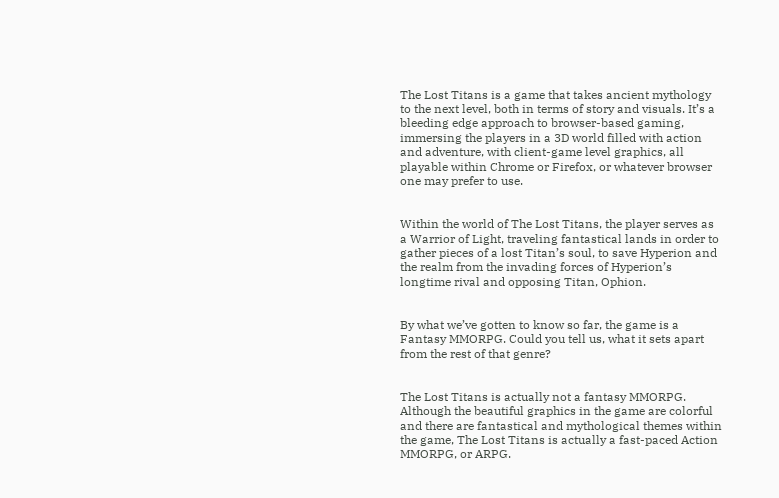The Lost Titans is a game that takes ancient mythology to the next level, both in terms of story and visuals. It’s a bleeding edge approach to browser-based gaming, immersing the players in a 3D world filled with action and adventure, with client-game level graphics, all playable within Chrome or Firefox, or whatever browser one may prefer to use.


Within the world of The Lost Titans, the player serves as a Warrior of Light, traveling fantastical lands in order to gather pieces of a lost Titan’s soul, to save Hyperion and the realm from the invading forces of Hyperion’s longtime rival and opposing Titan, Ophion.


By what we’ve gotten to know so far, the game is a Fantasy MMORPG. Could you tell us, what it sets apart from the rest of that genre?


The Lost Titans is actually not a fantasy MMORPG. Although the beautiful graphics in the game are colorful and there are fantastical and mythological themes within the game, The Lost Titans is actually a fast-paced Action MMORPG, or ARPG.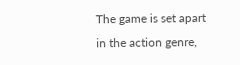The game is set apart in the action genre,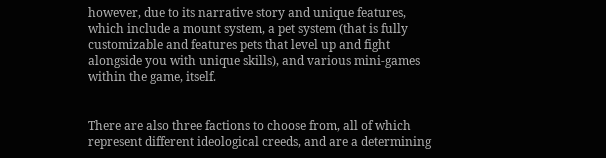however, due to its narrative story and unique features, which include a mount system, a pet system (that is fully customizable and features pets that level up and fight alongside you with unique skills), and various mini-games within the game, itself.


There are also three factions to choose from, all of which represent different ideological creeds, and are a determining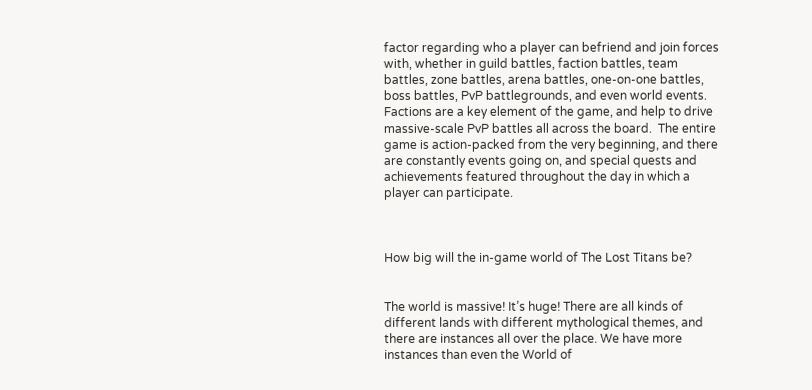factor regarding who a player can befriend and join forces with, whether in guild battles, faction battles, team battles, zone battles, arena battles, one-on-one battles, boss battles, PvP battlegrounds, and even world events.  Factions are a key element of the game, and help to drive massive-scale PvP battles all across the board.  The entire game is action-packed from the very beginning, and there are constantly events going on, and special quests and achievements featured throughout the day in which a player can participate.



How big will the in-game world of The Lost Titans be?


The world is massive! It’s huge! There are all kinds of different lands with different mythological themes, and there are instances all over the place. We have more instances than even the World of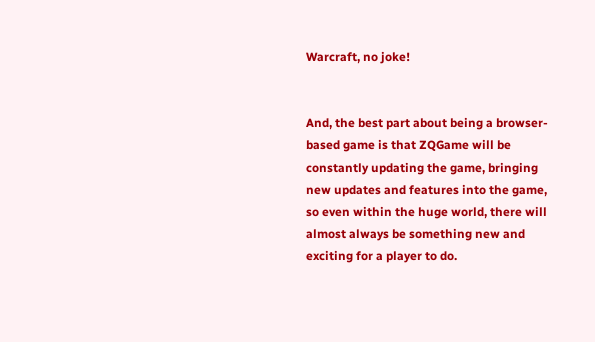Warcraft, no joke!


And, the best part about being a browser-based game is that ZQGame will be constantly updating the game, bringing new updates and features into the game, so even within the huge world, there will almost always be something new and exciting for a player to do.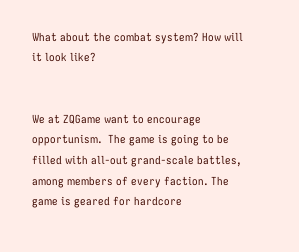What about the combat system? How will it look like?


We at ZQGame want to encourage opportunism.  The game is going to be filled with all-out grand-scale battles, among members of every faction. The game is geared for hardcore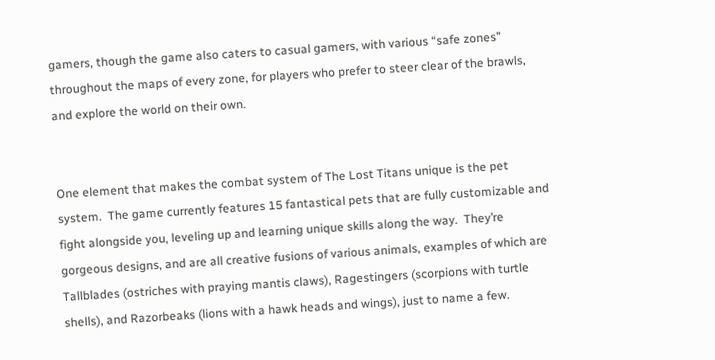gamers, though the game also caters to casual gamers, with various “safe zones” throughout the maps of every zone, for players who prefer to steer clear of the brawls, and explore the world on their own.


One element that makes the combat system of The Lost Titans unique is the pet system.  The game currently features 15 fantastical pets that are fully customizable and fight alongside you, leveling up and learning unique skills along the way.  They’re gorgeous designs, and are all creative fusions of various animals, examples of which are Tallblades (ostriches with praying mantis claws), Ragestingers (scorpions with turtle shells), and Razorbeaks (lions with a hawk heads and wings), just to name a few.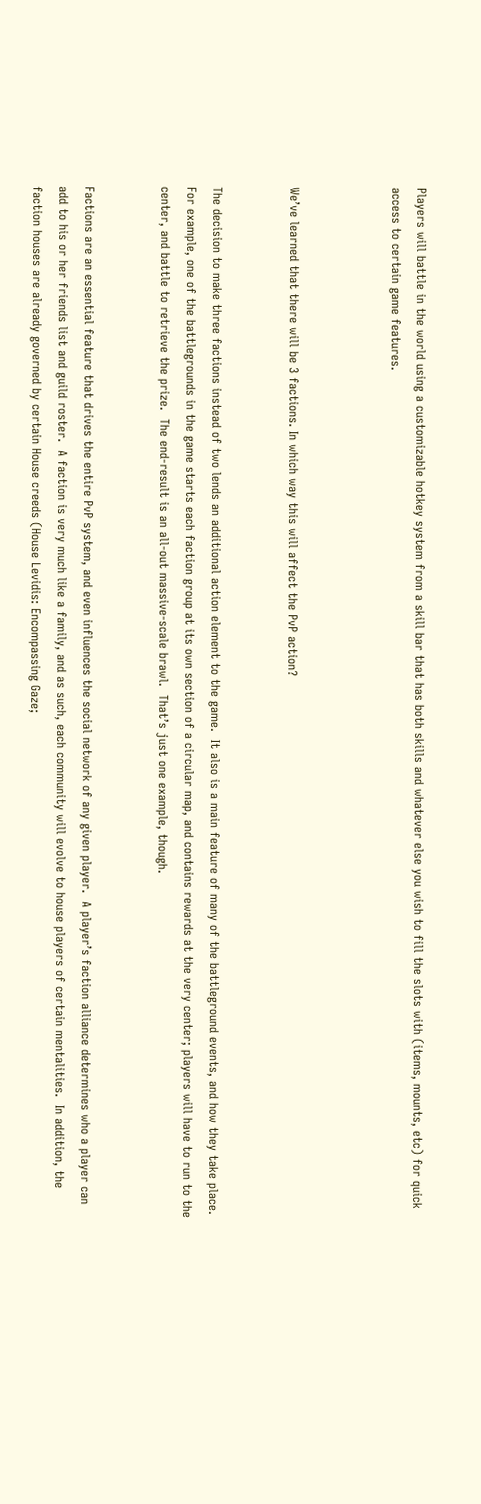Players will battle in the world using a customizable hotkey system from a skill bar that has both skills and whatever else you wish to fill the slots with (items, mounts, etc) for quick access to certain game features.



We’ve learned that there will be 3 factions. In which way this will affect the PvP action?


The decision to make three factions instead of two lends an additional action element to the game.  It also is a main feature of many of the battleground events, and how they take place.  For example, one of the battlegrounds in the game starts each faction group at its own section of a circular map, and contains rewards at the very center; players will have to run to the center, and battle to retrieve the prize.  The end-result is an all-out massive-scale brawl.  That’s just one example, though.


Factions are an essential feature that drives the entire PvP system, and even influences the social network of any given player.  A player’s faction alliance determines who a player can add to his or her friends list and guild roster.  A faction is very much like a family, and as such, each community will evolve to house players of certain mentalities.  In addition, the faction houses are already governed by certain House creeds (House Levidis: Encompassing Gaze;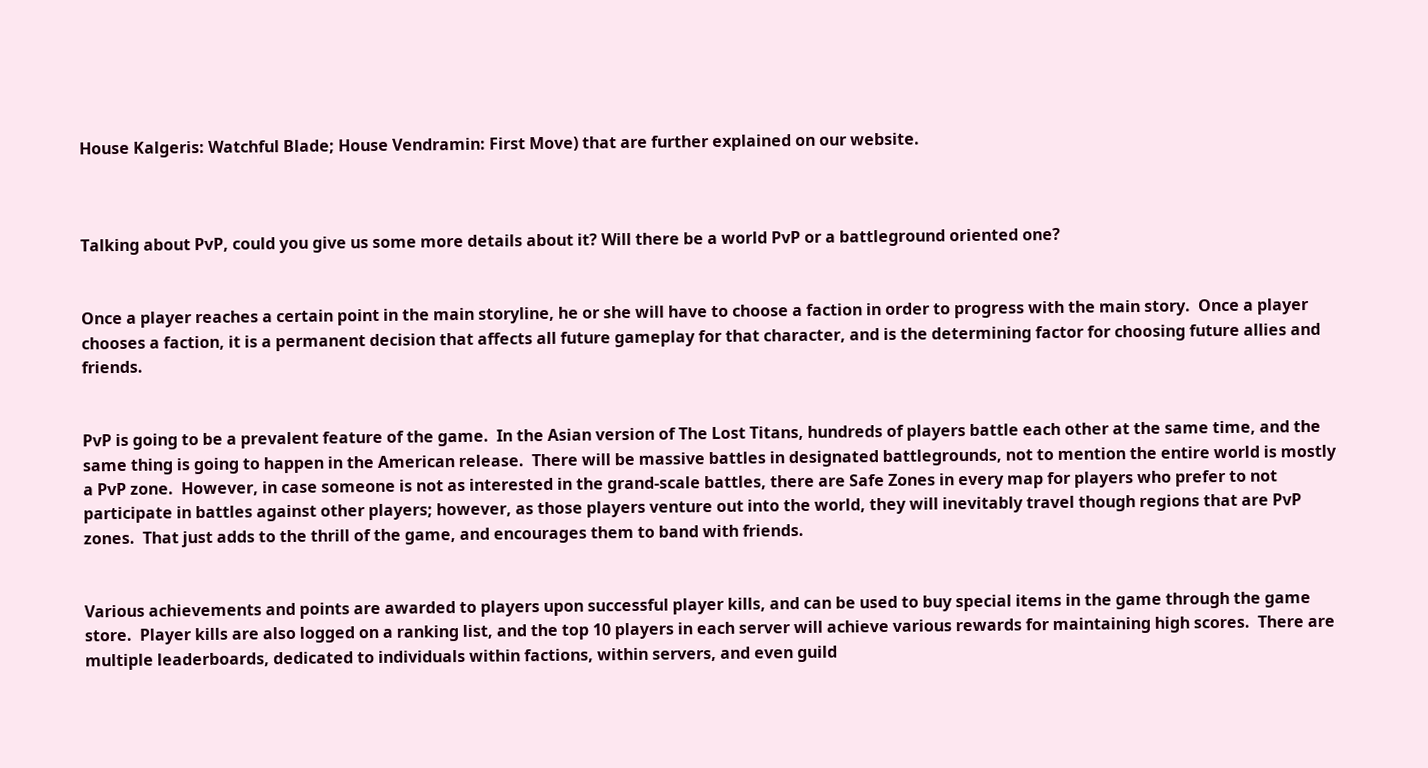House Kalgeris: Watchful Blade; House Vendramin: First Move) that are further explained on our website.



Talking about PvP, could you give us some more details about it? Will there be a world PvP or a battleground oriented one?


Once a player reaches a certain point in the main storyline, he or she will have to choose a faction in order to progress with the main story.  Once a player chooses a faction, it is a permanent decision that affects all future gameplay for that character, and is the determining factor for choosing future allies and friends.


PvP is going to be a prevalent feature of the game.  In the Asian version of The Lost Titans, hundreds of players battle each other at the same time, and the same thing is going to happen in the American release.  There will be massive battles in designated battlegrounds, not to mention the entire world is mostly a PvP zone.  However, in case someone is not as interested in the grand-scale battles, there are Safe Zones in every map for players who prefer to not participate in battles against other players; however, as those players venture out into the world, they will inevitably travel though regions that are PvP zones.  That just adds to the thrill of the game, and encourages them to band with friends.


Various achievements and points are awarded to players upon successful player kills, and can be used to buy special items in the game through the game store.  Player kills are also logged on a ranking list, and the top 10 players in each server will achieve various rewards for maintaining high scores.  There are multiple leaderboards, dedicated to individuals within factions, within servers, and even guild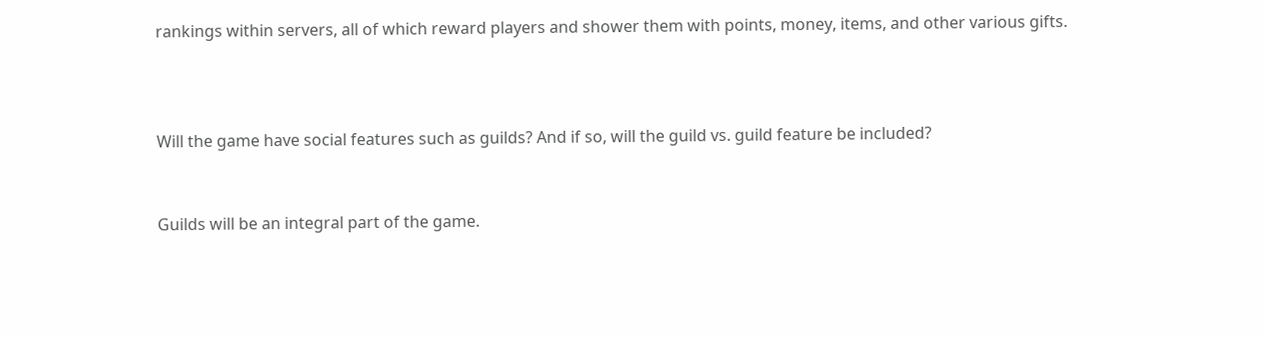rankings within servers, all of which reward players and shower them with points, money, items, and other various gifts.



Will the game have social features such as guilds? And if so, will the guild vs. guild feature be included?


Guilds will be an integral part of the game.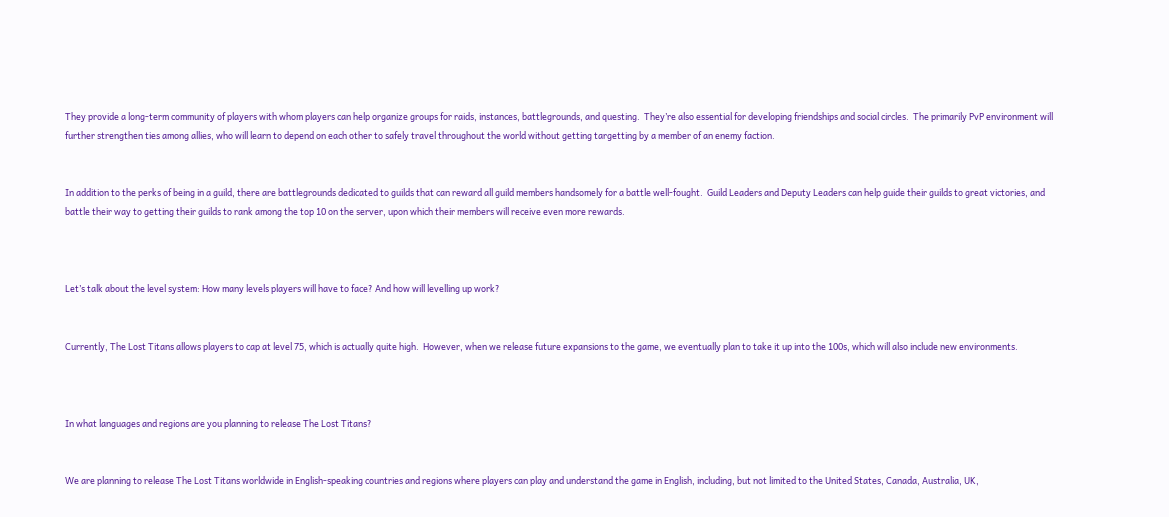They provide a long-term community of players with whom players can help organize groups for raids, instances, battlegrounds, and questing.  They’re also essential for developing friendships and social circles.  The primarily PvP environment will further strengthen ties among allies, who will learn to depend on each other to safely travel throughout the world without getting targetting by a member of an enemy faction.


In addition to the perks of being in a guild, there are battlegrounds dedicated to guilds that can reward all guild members handsomely for a battle well-fought.  Guild Leaders and Deputy Leaders can help guide their guilds to great victories, and battle their way to getting their guilds to rank among the top 10 on the server, upon which their members will receive even more rewards.



Let’s talk about the level system: How many levels players will have to face? And how will levelling up work?


Currently, The Lost Titans allows players to cap at level 75, which is actually quite high.  However, when we release future expansions to the game, we eventually plan to take it up into the 100s, which will also include new environments.



In what languages and regions are you planning to release The Lost Titans?


We are planning to release The Lost Titans worldwide in English-speaking countries and regions where players can play and understand the game in English, including, but not limited to the United States, Canada, Australia, UK,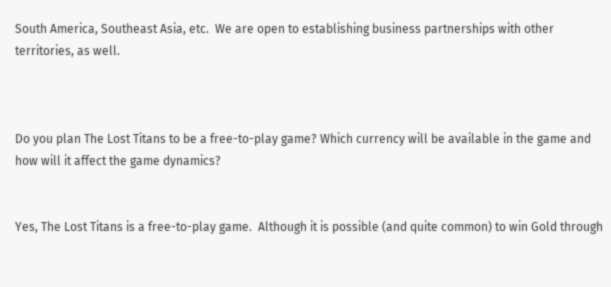South America, Southeast Asia, etc.  We are open to establishing business partnerships with other territories, as well.



Do you plan The Lost Titans to be a free-to-play game? Which currency will be available in the game and how will it affect the game dynamics?


Yes, The Lost Titans is a free-to-play game.  Although it is possible (and quite common) to win Gold through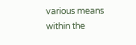various means within the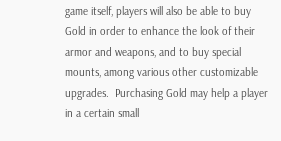game itself, players will also be able to buy Gold in order to enhance the look of their armor and weapons, and to buy special mounts, among various other customizable upgrades.  Purchasing Gold may help a player in a certain small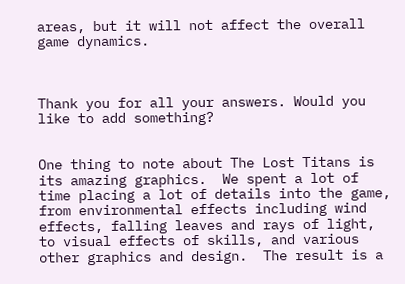areas, but it will not affect the overall game dynamics.



Thank you for all your answers. Would you like to add something?


One thing to note about The Lost Titans is its amazing graphics.  We spent a lot of time placing a lot of details into the game, from environmental effects including wind effects, falling leaves and rays of light, to visual effects of skills, and various other graphics and design.  The result is a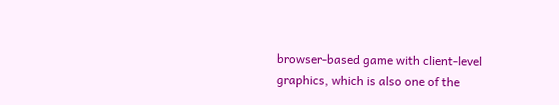browser-based game with client-level graphics, which is also one of the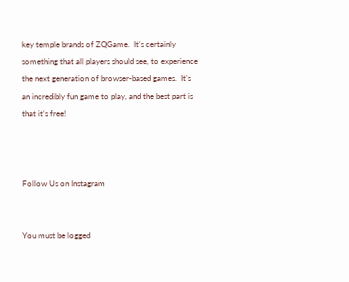key temple brands of ZQGame.  It’s certainly something that all players should see, to experience the next generation of browser-based games.  It’s an incredibly fun game to play, and the best part is that it’s free!



Follow Us on Instagram


You must be logged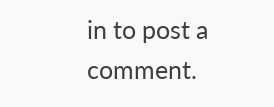in to post a comment.